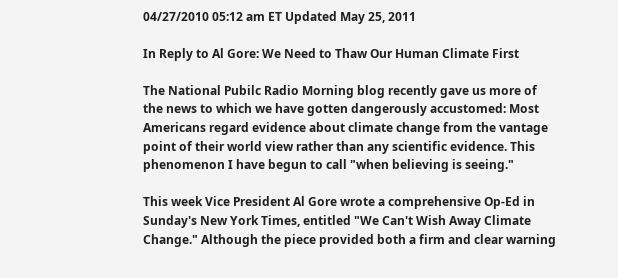04/27/2010 05:12 am ET Updated May 25, 2011

In Reply to Al Gore: We Need to Thaw Our Human Climate First

The National Pubilc Radio Morning blog recently gave us more of the news to which we have gotten dangerously accustomed: Most Americans regard evidence about climate change from the vantage point of their world view rather than any scientific evidence. This phenomenon I have begun to call "when believing is seeing."

This week Vice President Al Gore wrote a comprehensive Op-Ed in Sunday's New York Times, entitled "We Can't Wish Away Climate Change." Although the piece provided both a firm and clear warning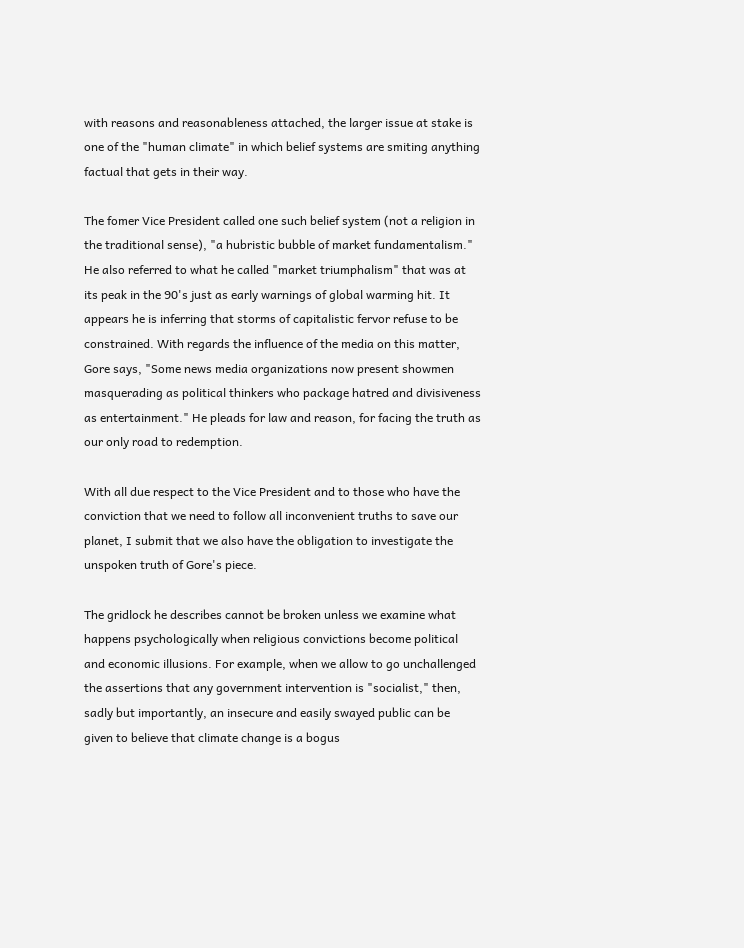with reasons and reasonableness attached, the larger issue at stake is one of the "human climate" in which belief systems are smiting anything factual that gets in their way.

The fomer Vice President called one such belief system (not a religion in the traditional sense), "a hubristic bubble of market fundamentalism." He also referred to what he called "market triumphalism" that was at its peak in the 90's just as early warnings of global warming hit. It appears he is inferring that storms of capitalistic fervor refuse to be constrained. With regards the influence of the media on this matter, Gore says, "Some news media organizations now present showmen masquerading as political thinkers who package hatred and divisiveness as entertainment." He pleads for law and reason, for facing the truth as our only road to redemption.

With all due respect to the Vice President and to those who have the conviction that we need to follow all inconvenient truths to save our planet, I submit that we also have the obligation to investigate the unspoken truth of Gore's piece.

The gridlock he describes cannot be broken unless we examine what happens psychologically when religious convictions become political and economic illusions. For example, when we allow to go unchallenged the assertions that any government intervention is "socialist," then, sadly but importantly, an insecure and easily swayed public can be given to believe that climate change is a bogus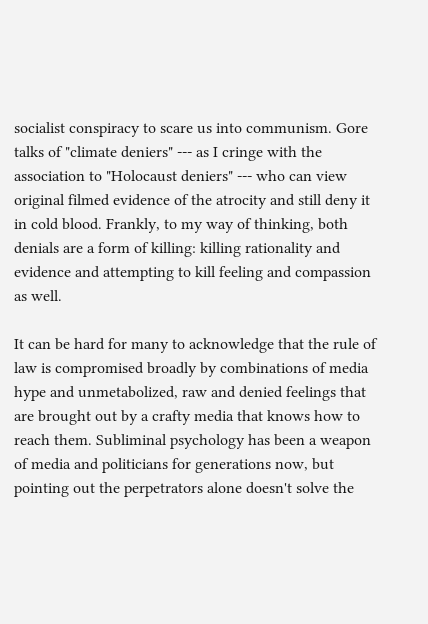socialist conspiracy to scare us into communism. Gore talks of "climate deniers" --- as I cringe with the association to "Holocaust deniers" --- who can view original filmed evidence of the atrocity and still deny it in cold blood. Frankly, to my way of thinking, both denials are a form of killing: killing rationality and evidence and attempting to kill feeling and compassion as well.

It can be hard for many to acknowledge that the rule of law is compromised broadly by combinations of media hype and unmetabolized, raw and denied feelings that are brought out by a crafty media that knows how to reach them. Subliminal psychology has been a weapon of media and politicians for generations now, but pointing out the perpetrators alone doesn't solve the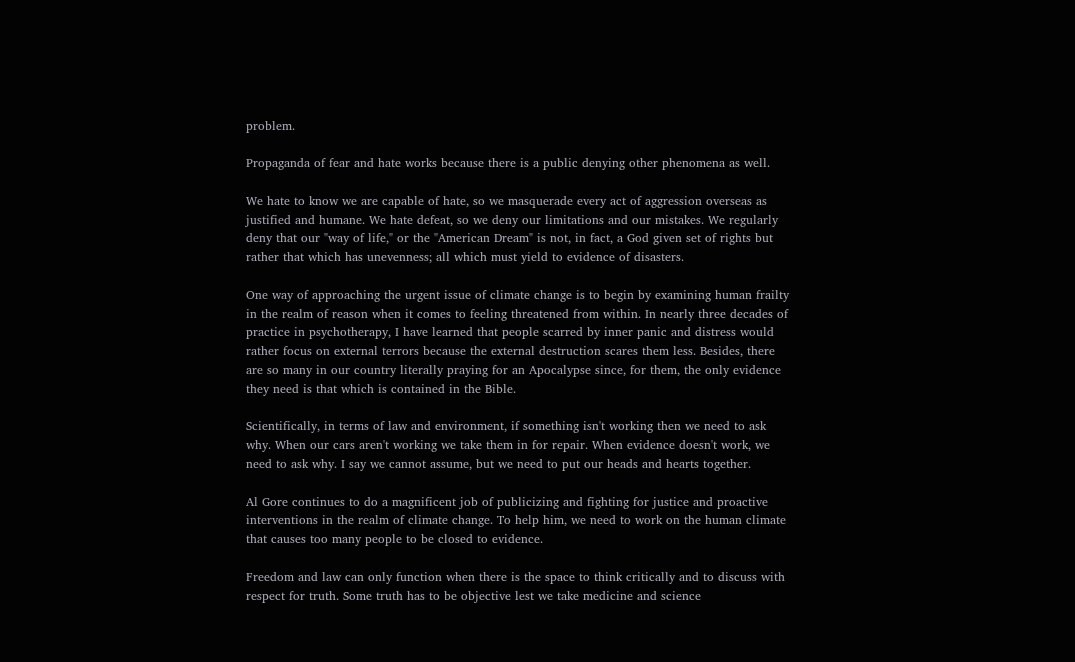problem.

Propaganda of fear and hate works because there is a public denying other phenomena as well.

We hate to know we are capable of hate, so we masquerade every act of aggression overseas as justified and humane. We hate defeat, so we deny our limitations and our mistakes. We regularly deny that our "way of life," or the "American Dream" is not, in fact, a God given set of rights but rather that which has unevenness; all which must yield to evidence of disasters.

One way of approaching the urgent issue of climate change is to begin by examining human frailty in the realm of reason when it comes to feeling threatened from within. In nearly three decades of practice in psychotherapy, I have learned that people scarred by inner panic and distress would rather focus on external terrors because the external destruction scares them less. Besides, there are so many in our country literally praying for an Apocalypse since, for them, the only evidence they need is that which is contained in the Bible.

Scientifically, in terms of law and environment, if something isn't working then we need to ask why. When our cars aren't working we take them in for repair. When evidence doesn't work, we need to ask why. I say we cannot assume, but we need to put our heads and hearts together.

Al Gore continues to do a magnificent job of publicizing and fighting for justice and proactive interventions in the realm of climate change. To help him, we need to work on the human climate that causes too many people to be closed to evidence.

Freedom and law can only function when there is the space to think critically and to discuss with respect for truth. Some truth has to be objective lest we take medicine and science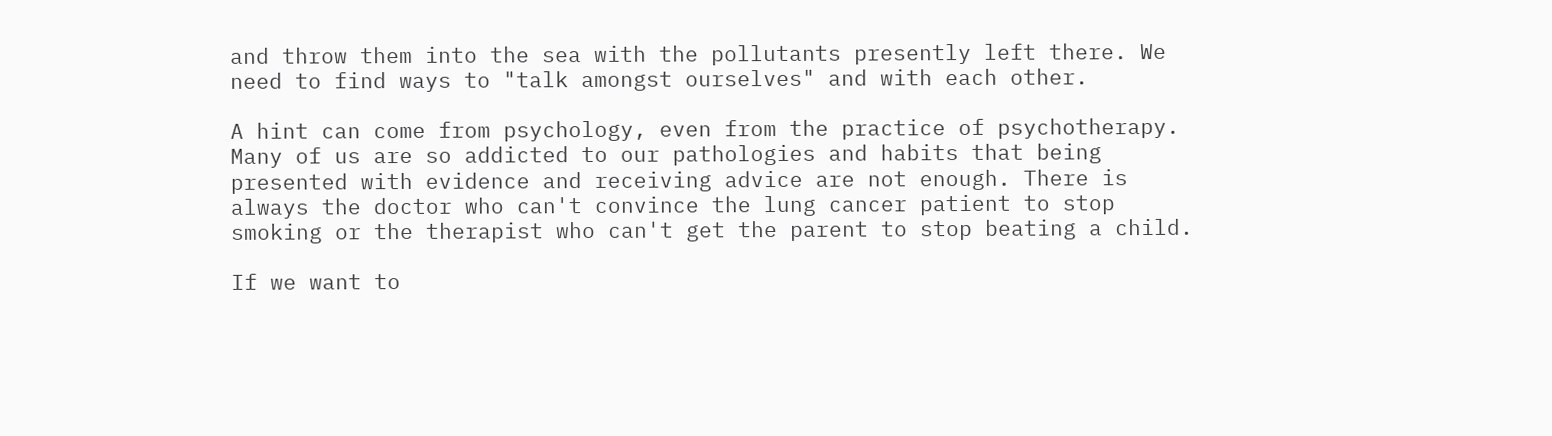and throw them into the sea with the pollutants presently left there. We need to find ways to "talk amongst ourselves" and with each other.

A hint can come from psychology, even from the practice of psychotherapy. Many of us are so addicted to our pathologies and habits that being presented with evidence and receiving advice are not enough. There is always the doctor who can't convince the lung cancer patient to stop smoking or the therapist who can't get the parent to stop beating a child.

If we want to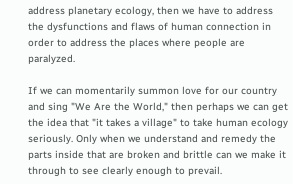address planetary ecology, then we have to address the dysfunctions and flaws of human connection in order to address the places where people are paralyzed.

If we can momentarily summon love for our country and sing "We Are the World," then perhaps we can get the idea that "it takes a village" to take human ecology seriously. Only when we understand and remedy the parts inside that are broken and brittle can we make it through to see clearly enough to prevail.